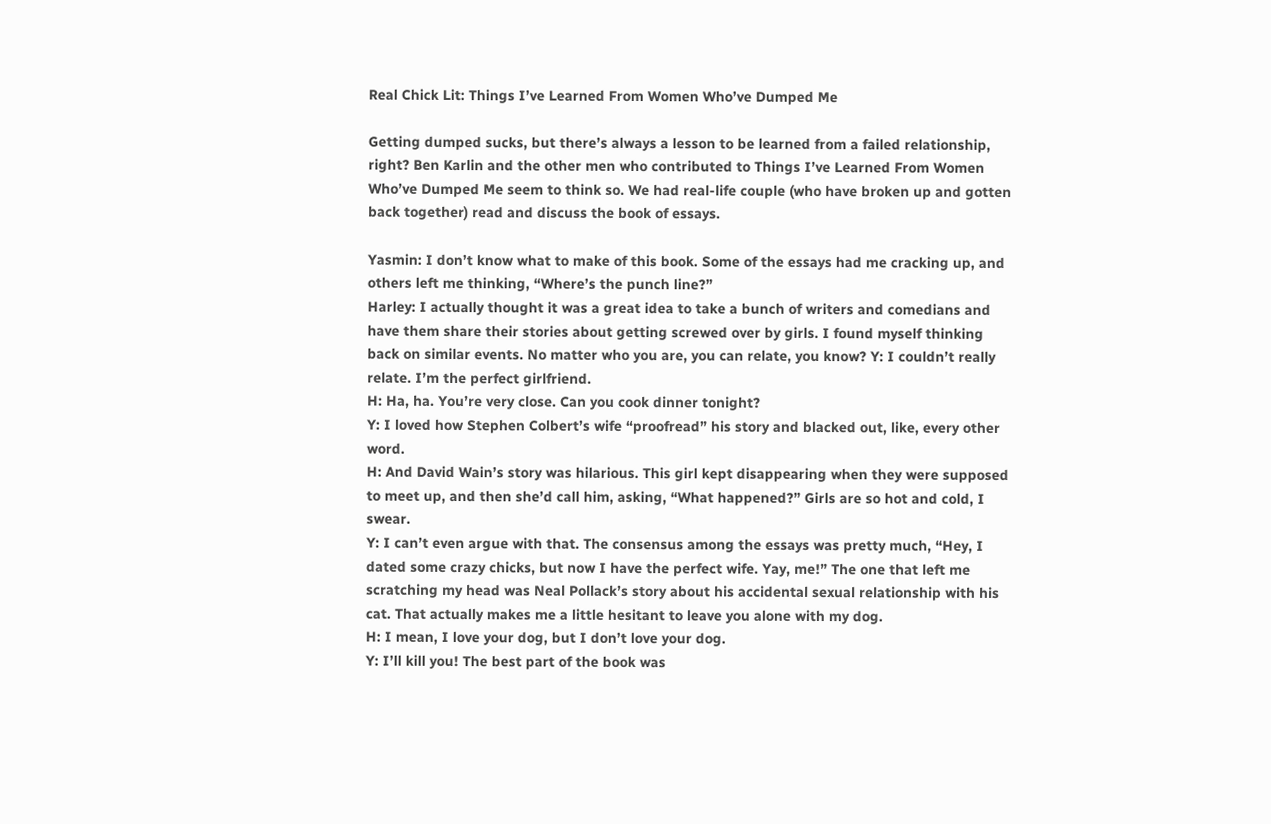Real Chick Lit: Things I’ve Learned From Women Who’ve Dumped Me

Getting dumped sucks, but there’s always a lesson to be learned from a failed relationship, right? Ben Karlin and the other men who contributed to Things I’ve Learned From Women Who’ve Dumped Me seem to think so. We had real-life couple (who have broken up and gotten back together) read and discuss the book of essays.

Yasmin: I don’t know what to make of this book. Some of the essays had me cracking up, and others left me thinking, “Where’s the punch line?”
Harley: I actually thought it was a great idea to take a bunch of writers and comedians and have them share their stories about getting screwed over by girls. I found myself thinking back on similar events. No matter who you are, you can relate, you know? Y: I couldn’t really relate. I’m the perfect girlfriend.
H: Ha, ha. You’re very close. Can you cook dinner tonight?
Y: I loved how Stephen Colbert’s wife “proofread” his story and blacked out, like, every other word.
H: And David Wain’s story was hilarious. This girl kept disappearing when they were supposed to meet up, and then she’d call him, asking, “What happened?” Girls are so hot and cold, I swear.
Y: I can’t even argue with that. The consensus among the essays was pretty much, “Hey, I dated some crazy chicks, but now I have the perfect wife. Yay, me!” The one that left me scratching my head was Neal Pollack’s story about his accidental sexual relationship with his cat. That actually makes me a little hesitant to leave you alone with my dog.
H: I mean, I love your dog, but I don’t love your dog.
Y: I’ll kill you! The best part of the book was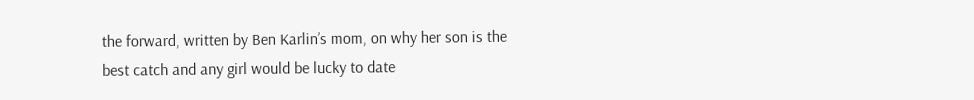the forward, written by Ben Karlin’s mom, on why her son is the best catch and any girl would be lucky to date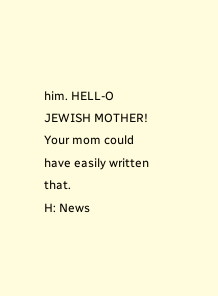him. HELL-O JEWISH MOTHER! Your mom could have easily written that.
H: News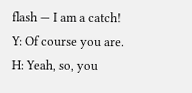flash — I am a catch!
Y: Of course you are.
H: Yeah, so, you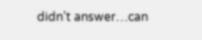didn’t answer…can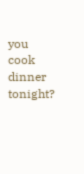you cook dinner tonight?